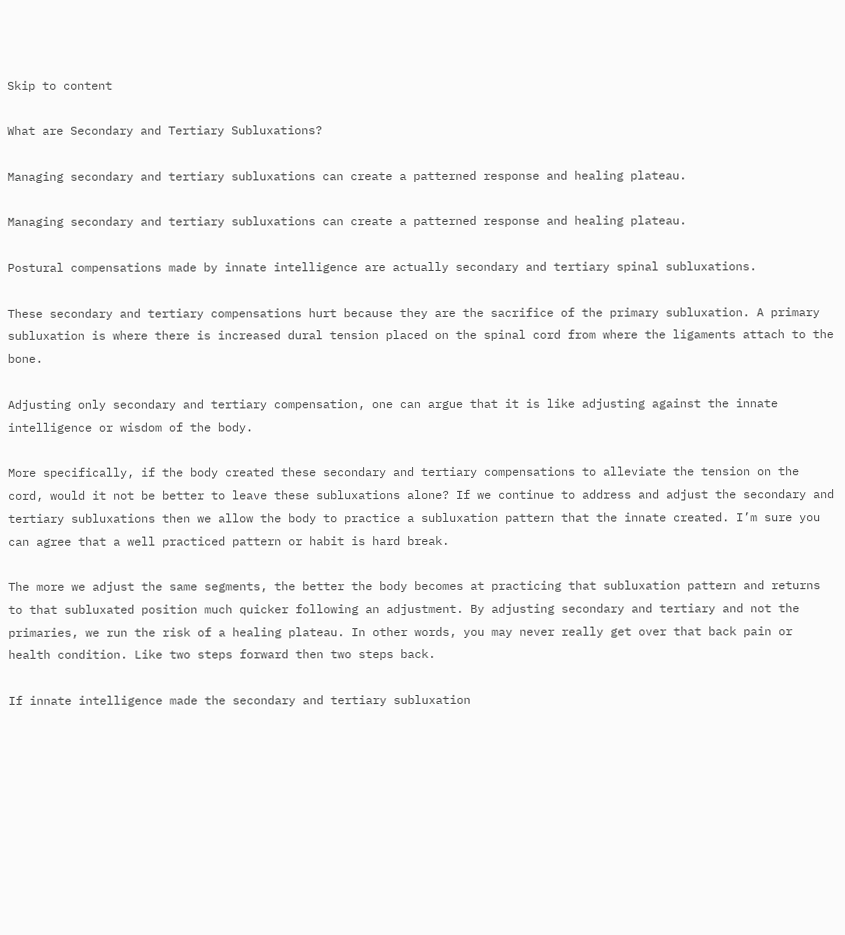Skip to content

What are Secondary and Tertiary Subluxations?

Managing secondary and tertiary subluxations can create a patterned response and healing plateau.

Managing secondary and tertiary subluxations can create a patterned response and healing plateau.

Postural compensations made by innate intelligence are actually secondary and tertiary spinal subluxations.

These secondary and tertiary compensations hurt because they are the sacrifice of the primary subluxation. A primary subluxation is where there is increased dural tension placed on the spinal cord from where the ligaments attach to the bone.

Adjusting only secondary and tertiary compensation, one can argue that it is like adjusting against the innate intelligence or wisdom of the body.

More specifically, if the body created these secondary and tertiary compensations to alleviate the tension on the cord, would it not be better to leave these subluxations alone? If we continue to address and adjust the secondary and tertiary subluxations then we allow the body to practice a subluxation pattern that the innate created. I’m sure you can agree that a well practiced pattern or habit is hard break.

The more we adjust the same segments, the better the body becomes at practicing that subluxation pattern and returns to that subluxated position much quicker following an adjustment. By adjusting secondary and tertiary and not the primaries, we run the risk of a healing plateau. In other words, you may never really get over that back pain or health condition. Like two steps forward then two steps back.

If innate intelligence made the secondary and tertiary subluxation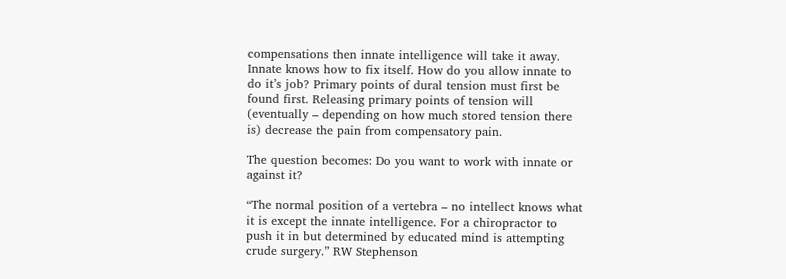compensations then innate intelligence will take it away. Innate knows how to fix itself. How do you allow innate to do it’s job? Primary points of dural tension must first be found first. Releasing primary points of tension will (eventually – depending on how much stored tension there is) decrease the pain from compensatory pain.

The question becomes: Do you want to work with innate or against it?

“The normal position of a vertebra – no intellect knows what it is except the innate intelligence. For a chiropractor to push it in but determined by educated mind is attempting crude surgery.” RW Stephenson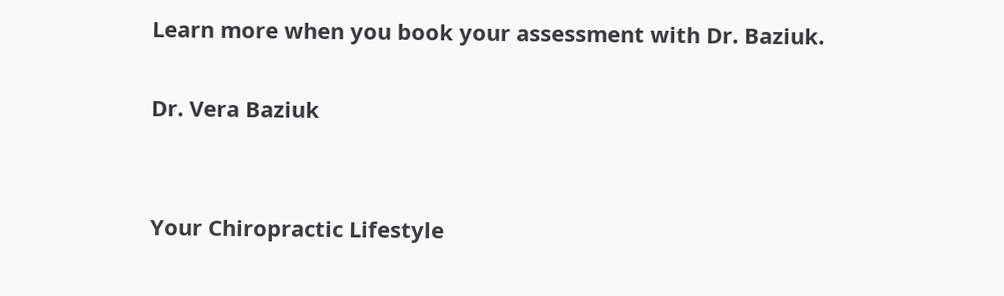Learn more when you book your assessment with Dr. Baziuk.

Dr. Vera Baziuk


Your Chiropractic Lifestyle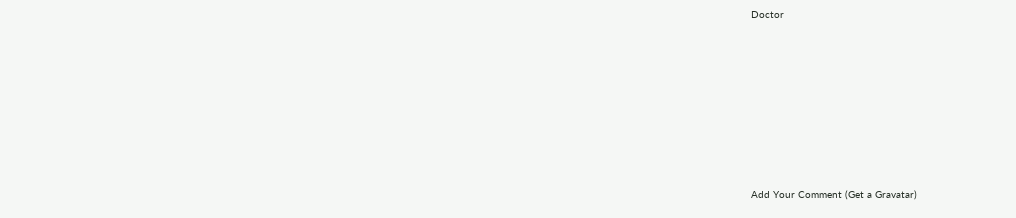Doctor









Add Your Comment (Get a Gravatar)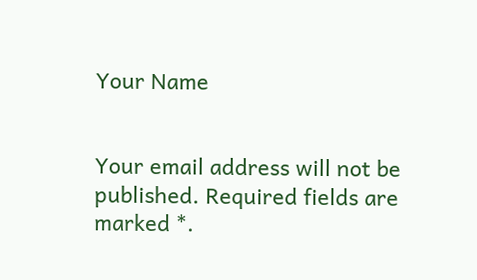Your Name


Your email address will not be published. Required fields are marked *.